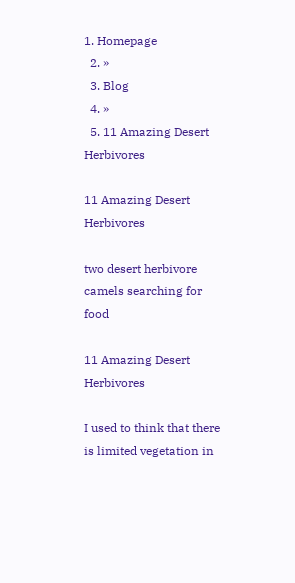1. Homepage
  2. »
  3. Blog
  4. »
  5. 11 Amazing Desert Herbivores

11 Amazing Desert Herbivores

two desert herbivore camels searching for food

11 Amazing Desert Herbivores

I used to think that there is limited vegetation in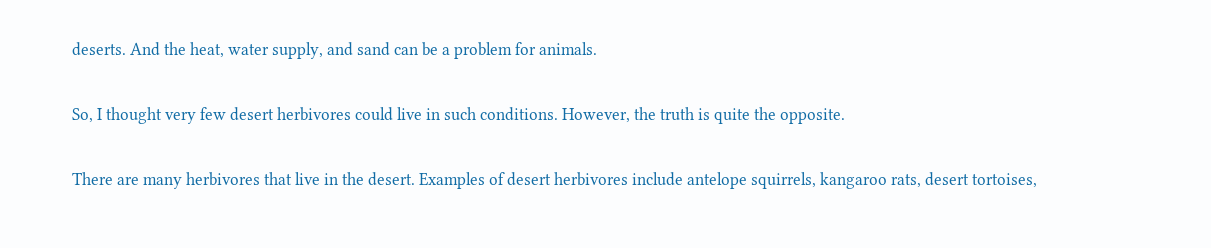deserts. And the heat, water supply, and sand can be a problem for animals.

So, I thought very few desert herbivores could live in such conditions. However, the truth is quite the opposite.

There are many herbivores that live in the desert. Examples of desert herbivores include antelope squirrels, kangaroo rats, desert tortoises,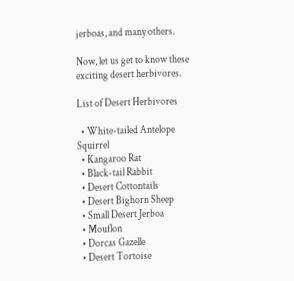jerboas, and many others.

Now, let us get to know these exciting desert herbivores.

List of Desert Herbivores

  • White-tailed Antelope Squirrel
  • Kangaroo Rat
  • Black-tail Rabbit
  • Desert Cottontails
  • Desert Bighorn Sheep
  • Small Desert Jerboa
  • Mouflon
  • Dorcas Gazelle
  • Desert Tortoise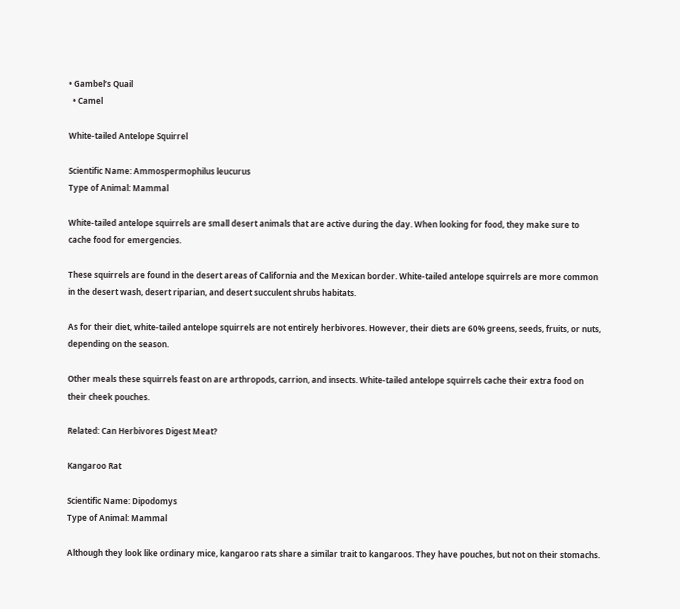• Gambel’s Quail
  • Camel

White-tailed Antelope Squirrel

Scientific Name: Ammospermophilus leucurus
Type of Animal: Mammal

White-tailed antelope squirrels are small desert animals that are active during the day. When looking for food, they make sure to cache food for emergencies.

These squirrels are found in the desert areas of California and the Mexican border. White-tailed antelope squirrels are more common in the desert wash, desert riparian, and desert succulent shrubs habitats.

As for their diet, white-tailed antelope squirrels are not entirely herbivores. However, their diets are 60% greens, seeds, fruits, or nuts, depending on the season.

Other meals these squirrels feast on are arthropods, carrion, and insects. White-tailed antelope squirrels cache their extra food on their cheek pouches.

Related: Can Herbivores Digest Meat?

Kangaroo Rat

Scientific Name: Dipodomys
Type of Animal: Mammal

Although they look like ordinary mice, kangaroo rats share a similar trait to kangaroos. They have pouches, but not on their stomachs.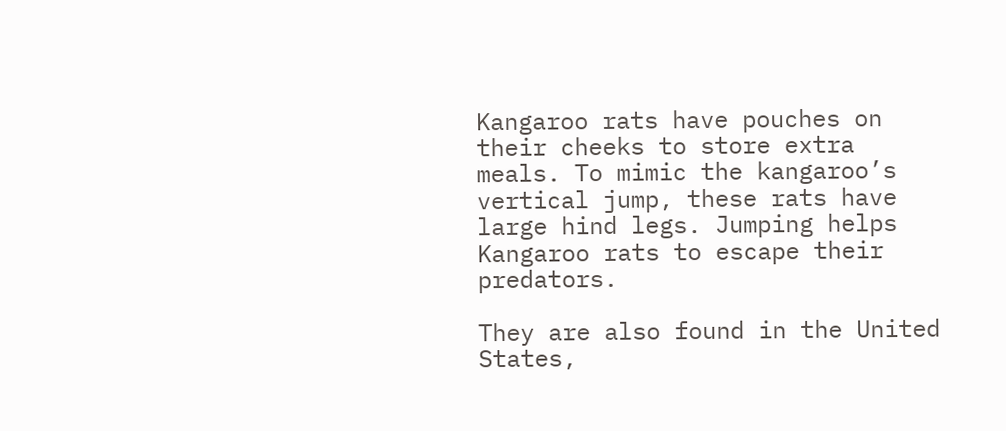Kangaroo rats have pouches on their cheeks to store extra meals. To mimic the kangaroo’s vertical jump, these rats have large hind legs. Jumping helps Kangaroo rats to escape their predators.

They are also found in the United States,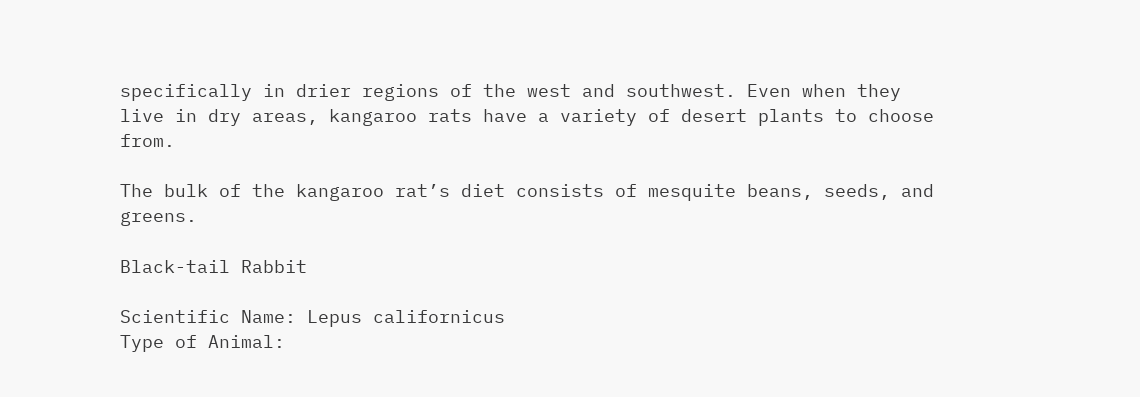specifically in drier regions of the west and southwest. Even when they live in dry areas, kangaroo rats have a variety of desert plants to choose from.

The bulk of the kangaroo rat’s diet consists of mesquite beans, seeds, and greens.

Black-tail Rabbit

Scientific Name: Lepus californicus
Type of Animal: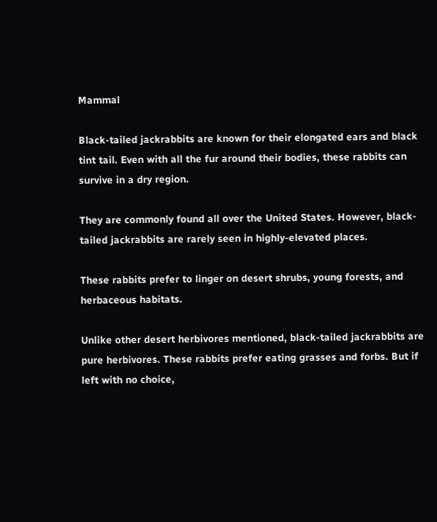Mammal

Black-tailed jackrabbits are known for their elongated ears and black tint tail. Even with all the fur around their bodies, these rabbits can survive in a dry region.

They are commonly found all over the United States. However, black-tailed jackrabbits are rarely seen in highly-elevated places.

These rabbits prefer to linger on desert shrubs, young forests, and herbaceous habitats.

Unlike other desert herbivores mentioned, black-tailed jackrabbits are pure herbivores. These rabbits prefer eating grasses and forbs. But if left with no choice,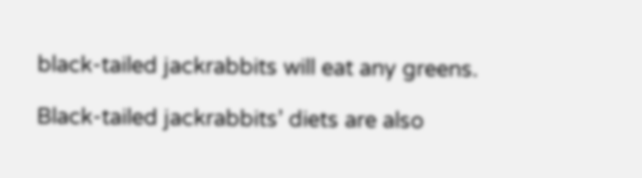black-tailed jackrabbits will eat any greens.

Black-tailed jackrabbits’ diets are also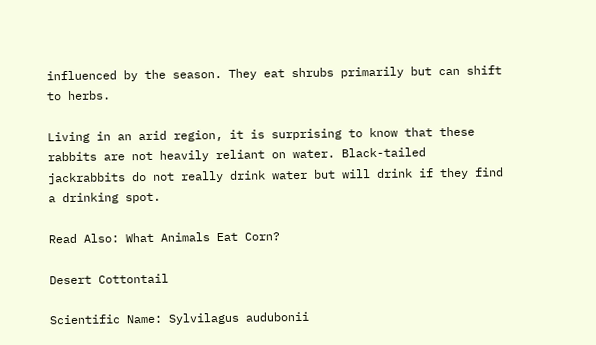influenced by the season. They eat shrubs primarily but can shift to herbs.

Living in an arid region, it is surprising to know that these rabbits are not heavily reliant on water. Black-tailed jackrabbits do not really drink water but will drink if they find a drinking spot.

Read Also: What Animals Eat Corn?

Desert Cottontail

Scientific Name: Sylvilagus audubonii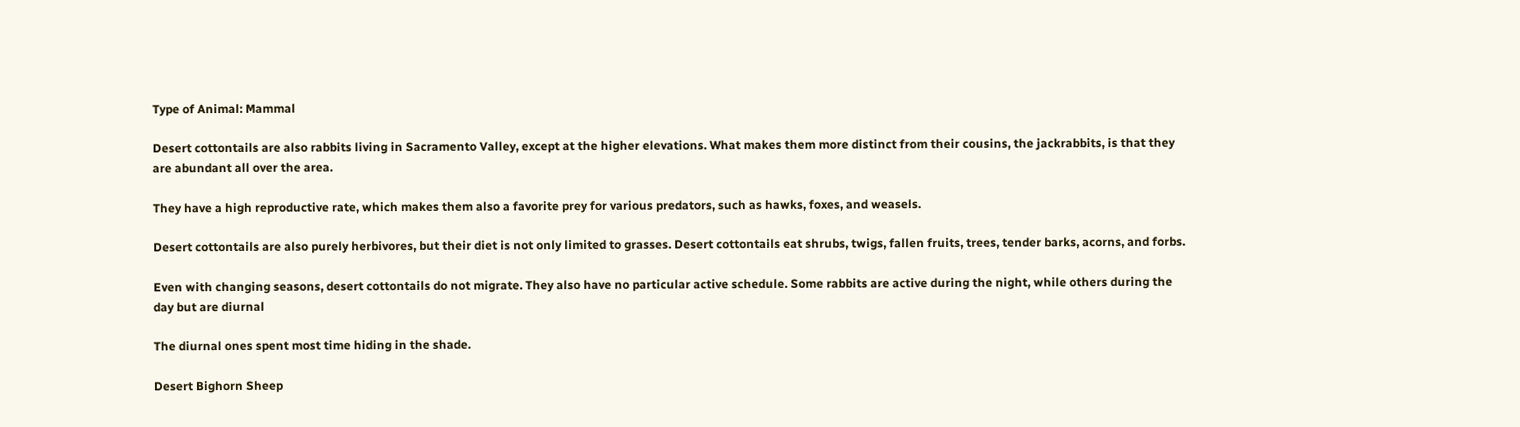Type of Animal: Mammal

Desert cottontails are also rabbits living in Sacramento Valley, except at the higher elevations. What makes them more distinct from their cousins, the jackrabbits, is that they are abundant all over the area.

They have a high reproductive rate, which makes them also a favorite prey for various predators, such as hawks, foxes, and weasels.

Desert cottontails are also purely herbivores, but their diet is not only limited to grasses. Desert cottontails eat shrubs, twigs, fallen fruits, trees, tender barks, acorns, and forbs.

Even with changing seasons, desert cottontails do not migrate. They also have no particular active schedule. Some rabbits are active during the night, while others during the day but are diurnal

The diurnal ones spent most time hiding in the shade.

Desert Bighorn Sheep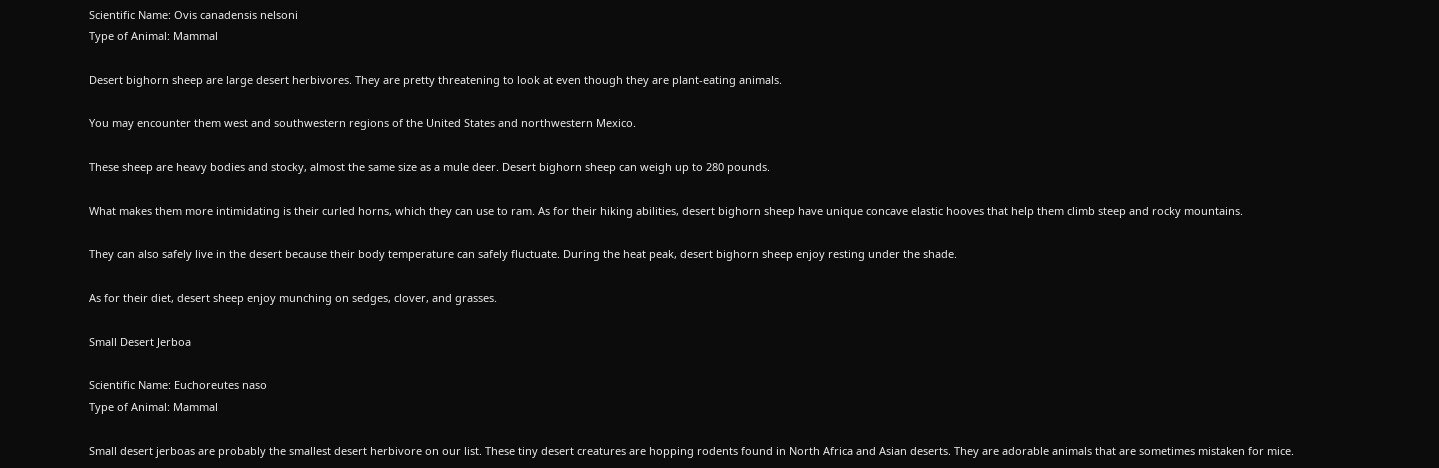Scientific Name: Ovis canadensis nelsoni
Type of Animal: Mammal

Desert bighorn sheep are large desert herbivores. They are pretty threatening to look at even though they are plant-eating animals.

You may encounter them west and southwestern regions of the United States and northwestern Mexico.

These sheep are heavy bodies and stocky, almost the same size as a mule deer. Desert bighorn sheep can weigh up to 280 pounds.

What makes them more intimidating is their curled horns, which they can use to ram. As for their hiking abilities, desert bighorn sheep have unique concave elastic hooves that help them climb steep and rocky mountains.

They can also safely live in the desert because their body temperature can safely fluctuate. During the heat peak, desert bighorn sheep enjoy resting under the shade.

As for their diet, desert sheep enjoy munching on sedges, clover, and grasses.

Small Desert Jerboa

Scientific Name: Euchoreutes naso
Type of Animal: Mammal

Small desert jerboas are probably the smallest desert herbivore on our list. These tiny desert creatures are hopping rodents found in North Africa and Asian deserts. They are adorable animals that are sometimes mistaken for mice.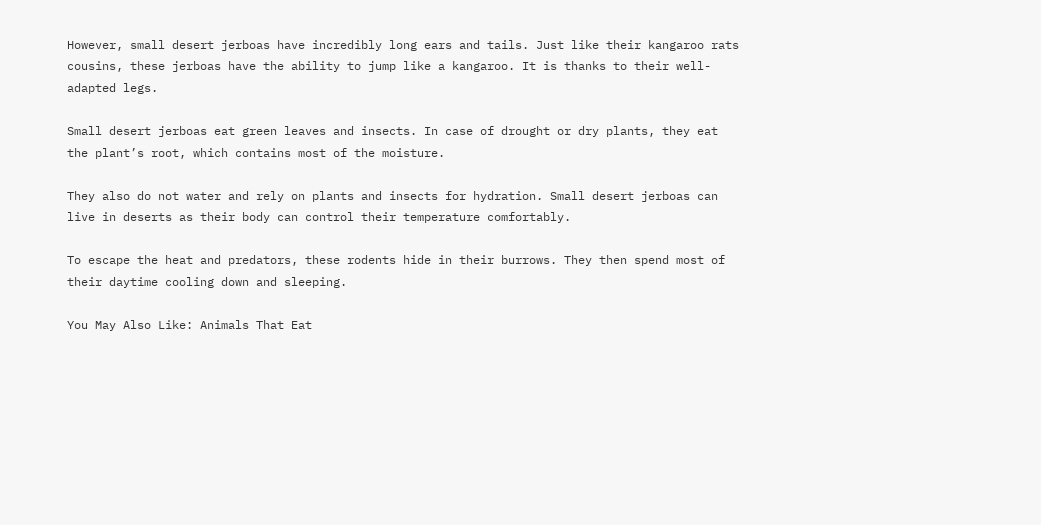However, small desert jerboas have incredibly long ears and tails. Just like their kangaroo rats cousins, these jerboas have the ability to jump like a kangaroo. It is thanks to their well-adapted legs.

Small desert jerboas eat green leaves and insects. In case of drought or dry plants, they eat the plant’s root, which contains most of the moisture.

They also do not water and rely on plants and insects for hydration. Small desert jerboas can live in deserts as their body can control their temperature comfortably.

To escape the heat and predators, these rodents hide in their burrows. They then spend most of their daytime cooling down and sleeping.

You May Also Like: Animals That Eat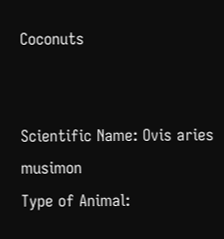Coconuts


Scientific Name: Ovis aries musimon
Type of Animal: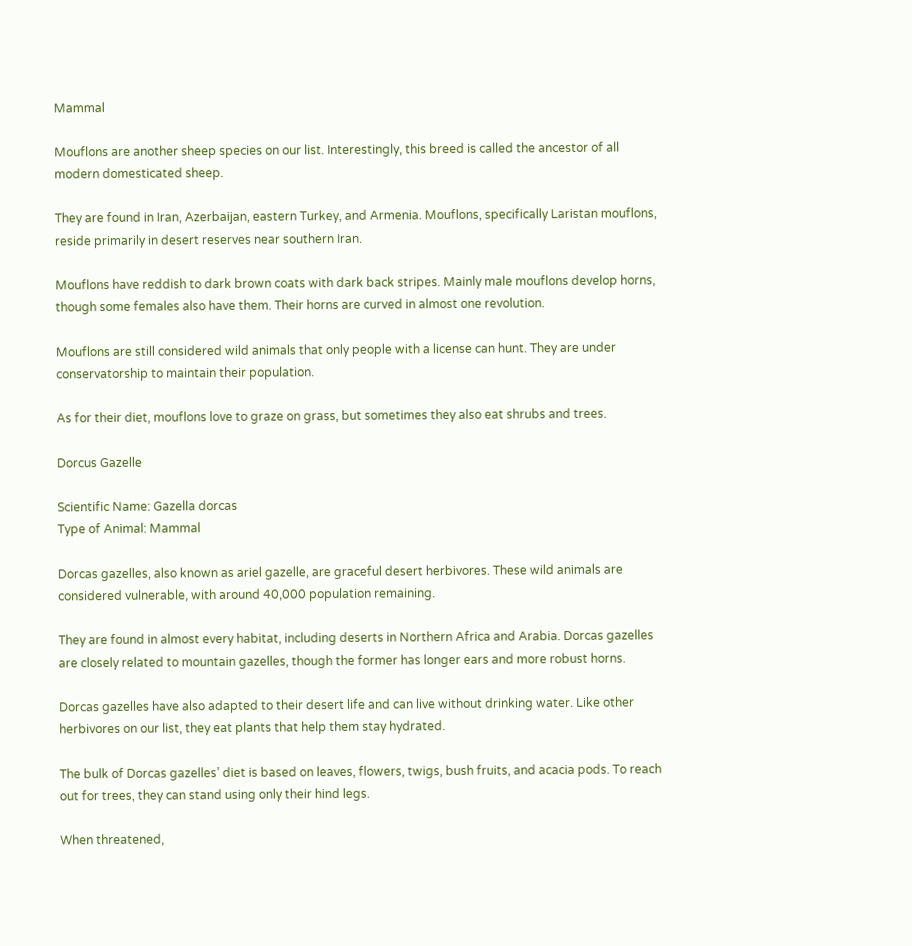Mammal

Mouflons are another sheep species on our list. Interestingly, this breed is called the ancestor of all modern domesticated sheep.

They are found in Iran, Azerbaijan, eastern Turkey, and Armenia. Mouflons, specifically Laristan mouflons, reside primarily in desert reserves near southern Iran.

Mouflons have reddish to dark brown coats with dark back stripes. Mainly male mouflons develop horns, though some females also have them. Their horns are curved in almost one revolution.

Mouflons are still considered wild animals that only people with a license can hunt. They are under conservatorship to maintain their population.

As for their diet, mouflons love to graze on grass, but sometimes they also eat shrubs and trees.

Dorcus Gazelle

Scientific Name: Gazella dorcas
Type of Animal: Mammal

Dorcas gazelles, also known as ariel gazelle, are graceful desert herbivores. These wild animals are considered vulnerable, with around 40,000 population remaining.

They are found in almost every habitat, including deserts in Northern Africa and Arabia. Dorcas gazelles are closely related to mountain gazelles, though the former has longer ears and more robust horns.

Dorcas gazelles have also adapted to their desert life and can live without drinking water. Like other herbivores on our list, they eat plants that help them stay hydrated.

The bulk of Dorcas gazelles’ diet is based on leaves, flowers, twigs, bush fruits, and acacia pods. To reach out for trees, they can stand using only their hind legs.

When threatened,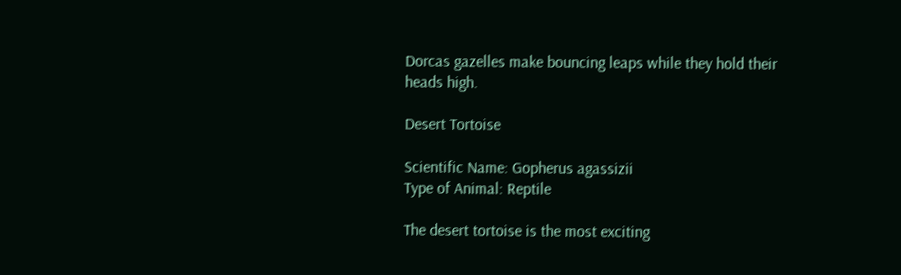Dorcas gazelles make bouncing leaps while they hold their heads high.

Desert Tortoise

Scientific Name: Gopherus agassizii
Type of Animal: Reptile

The desert tortoise is the most exciting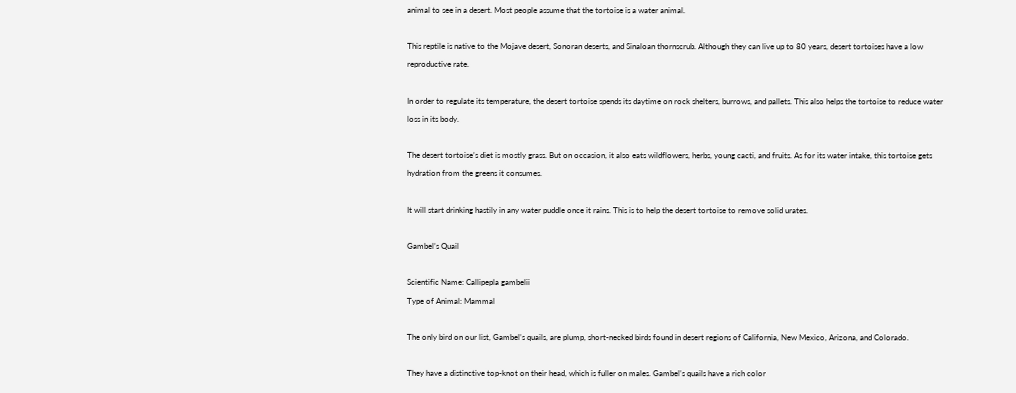animal to see in a desert. Most people assume that the tortoise is a water animal.

This reptile is native to the Mojave desert, Sonoran deserts, and Sinaloan thornscrub. Although they can live up to 80 years, desert tortoises have a low reproductive rate.

In order to regulate its temperature, the desert tortoise spends its daytime on rock shelters, burrows, and pallets. This also helps the tortoise to reduce water loss in its body.

The desert tortoise’s diet is mostly grass. But on occasion, it also eats wildflowers, herbs, young cacti, and fruits. As for its water intake, this tortoise gets hydration from the greens it consumes.

It will start drinking hastily in any water puddle once it rains. This is to help the desert tortoise to remove solid urates.

Gambel’s Quail

Scientific Name: Callipepla gambelii
Type of Animal: Mammal

The only bird on our list, Gambel’s quails, are plump, short-necked birds found in desert regions of California, New Mexico, Arizona, and Colorado.

They have a distinctive top-knot on their head, which is fuller on males. Gambel’s quails have a rich color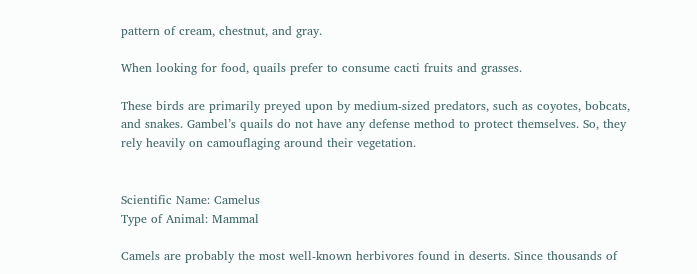pattern of cream, chestnut, and gray.

When looking for food, quails prefer to consume cacti fruits and grasses.

These birds are primarily preyed upon by medium-sized predators, such as coyotes, bobcats, and snakes. Gambel’s quails do not have any defense method to protect themselves. So, they rely heavily on camouflaging around their vegetation.


Scientific Name: Camelus
Type of Animal: Mammal

Camels are probably the most well-known herbivores found in deserts. Since thousands of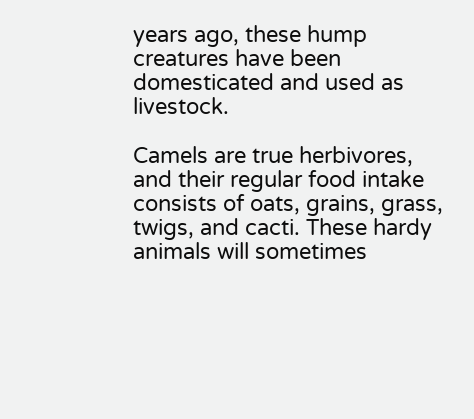years ago, these hump creatures have been domesticated and used as livestock.

Camels are true herbivores, and their regular food intake consists of oats, grains, grass, twigs, and cacti. These hardy animals will sometimes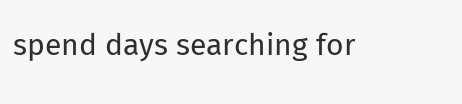spend days searching for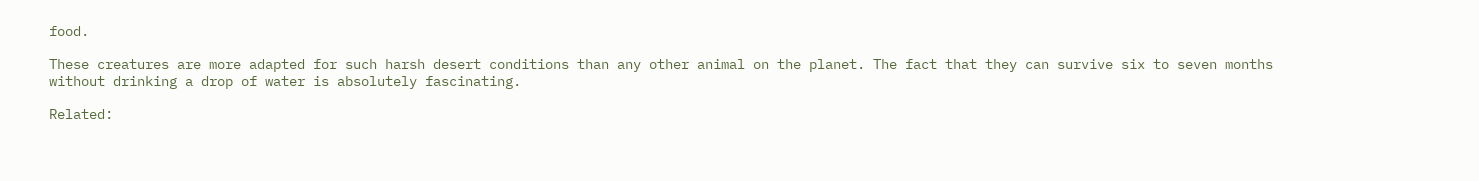food.

These creatures are more adapted for such harsh desert conditions than any other animal on the planet. The fact that they can survive six to seven months without drinking a drop of water is absolutely fascinating.

Related: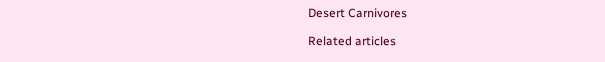Desert Carnivores

Related articles